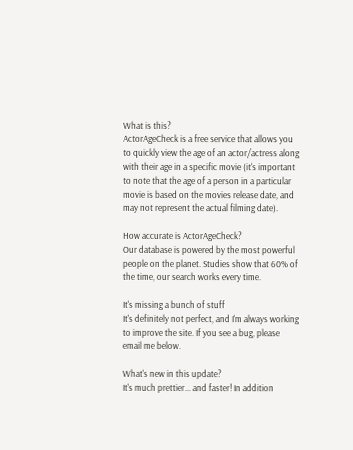What is this?
ActorAgeCheck is a free service that allows you to quickly view the age of an actor/actress along with their age in a specific movie (it's important to note that the age of a person in a particular movie is based on the movies release date, and may not represent the actual filming date).

How accurate is ActorAgeCheck?
Our database is powered by the most powerful people on the planet. Studies show that 60% of the time, our search works every time.

It's missing a bunch of stuff
It's definitely not perfect, and I'm always working to improve the site. If you see a bug, please email me below.

What's new in this update?
It's much prettier... and faster! In addition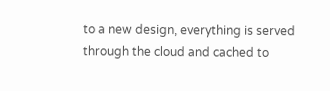to a new design, everything is served through the cloud and cached to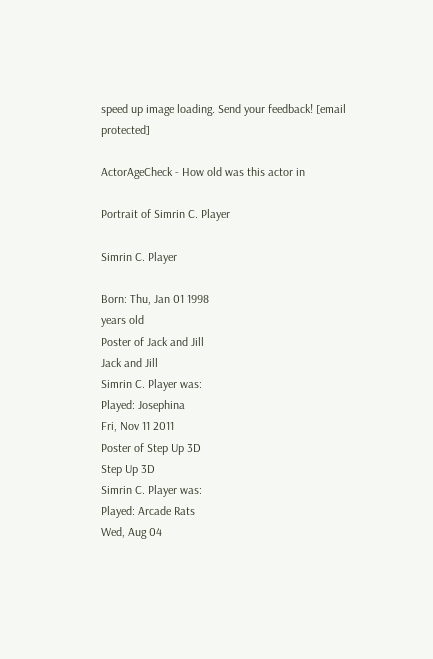speed up image loading. Send your feedback! [email protected]

ActorAgeCheck - How old was this actor in

Portrait of Simrin C. Player

Simrin C. Player

Born: Thu, Jan 01 1998
years old
Poster of Jack and Jill
Jack and Jill
Simrin C. Player was:
Played: Josephina
Fri, Nov 11 2011
Poster of Step Up 3D
Step Up 3D
Simrin C. Player was:
Played: Arcade Rats
Wed, Aug 04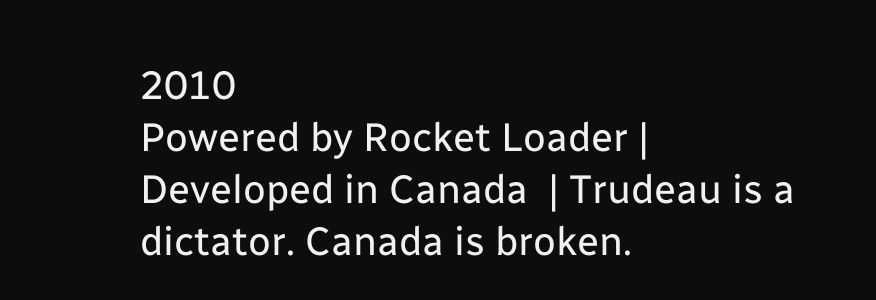2010
Powered by Rocket Loader | Developed in Canada  | Trudeau is a dictator. Canada is broken.